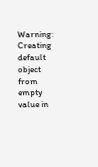Warning: Creating default object from empty value in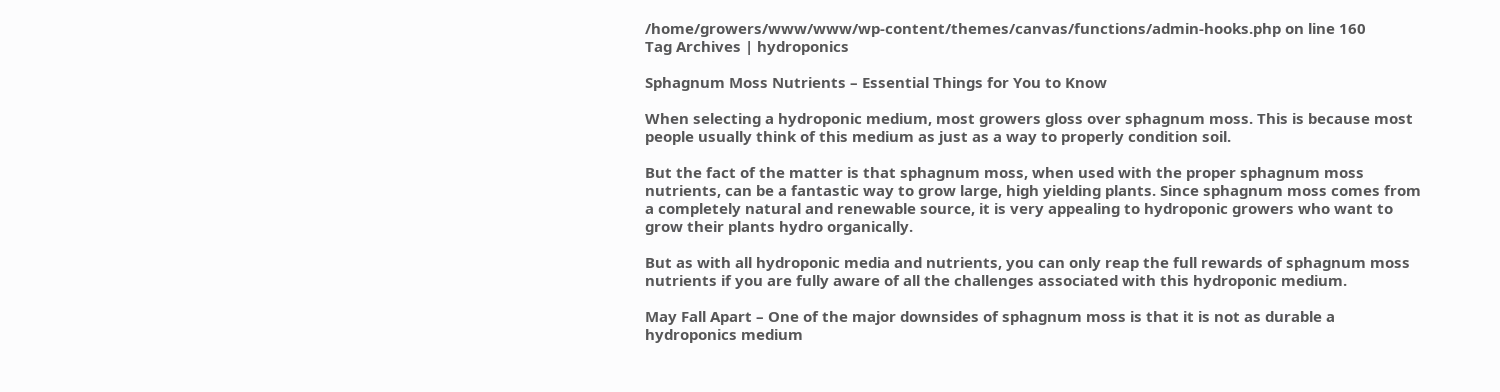/home/growers/www/www/wp-content/themes/canvas/functions/admin-hooks.php on line 160
Tag Archives | hydroponics

Sphagnum Moss Nutrients – Essential Things for You to Know

When selecting a hydroponic medium, most growers gloss over sphagnum moss. This is because most people usually think of this medium as just as a way to properly condition soil.

But the fact of the matter is that sphagnum moss, when used with the proper sphagnum moss nutrients, can be a fantastic way to grow large, high yielding plants. Since sphagnum moss comes from a completely natural and renewable source, it is very appealing to hydroponic growers who want to grow their plants hydro organically.

But as with all hydroponic media and nutrients, you can only reap the full rewards of sphagnum moss nutrients if you are fully aware of all the challenges associated with this hydroponic medium.

May Fall Apart – One of the major downsides of sphagnum moss is that it is not as durable a hydroponics medium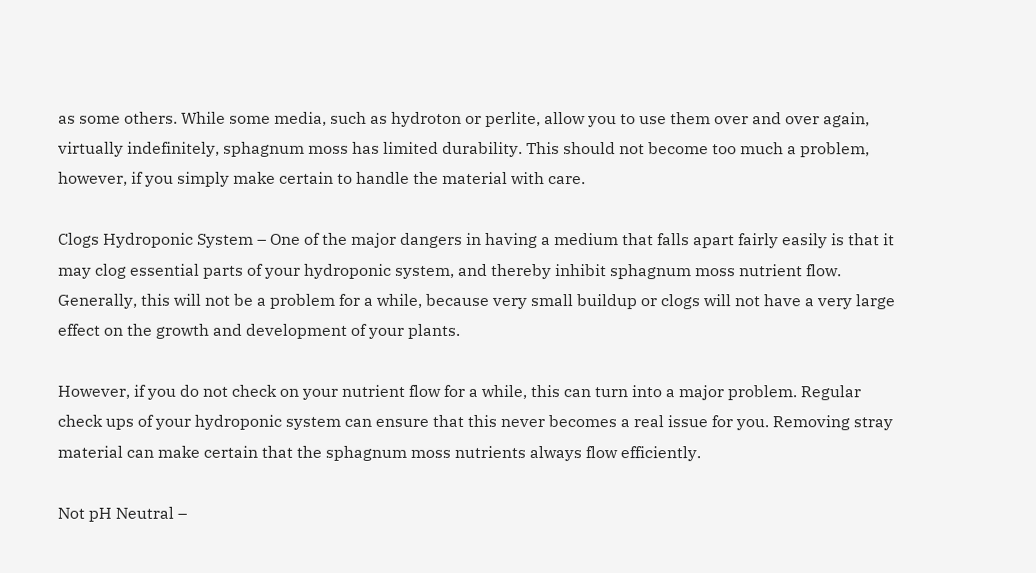as some others. While some media, such as hydroton or perlite, allow you to use them over and over again, virtually indefinitely, sphagnum moss has limited durability. This should not become too much a problem, however, if you simply make certain to handle the material with care.

Clogs Hydroponic System – One of the major dangers in having a medium that falls apart fairly easily is that it may clog essential parts of your hydroponic system, and thereby inhibit sphagnum moss nutrient flow. Generally, this will not be a problem for a while, because very small buildup or clogs will not have a very large effect on the growth and development of your plants.

However, if you do not check on your nutrient flow for a while, this can turn into a major problem. Regular check ups of your hydroponic system can ensure that this never becomes a real issue for you. Removing stray material can make certain that the sphagnum moss nutrients always flow efficiently.

Not pH Neutral –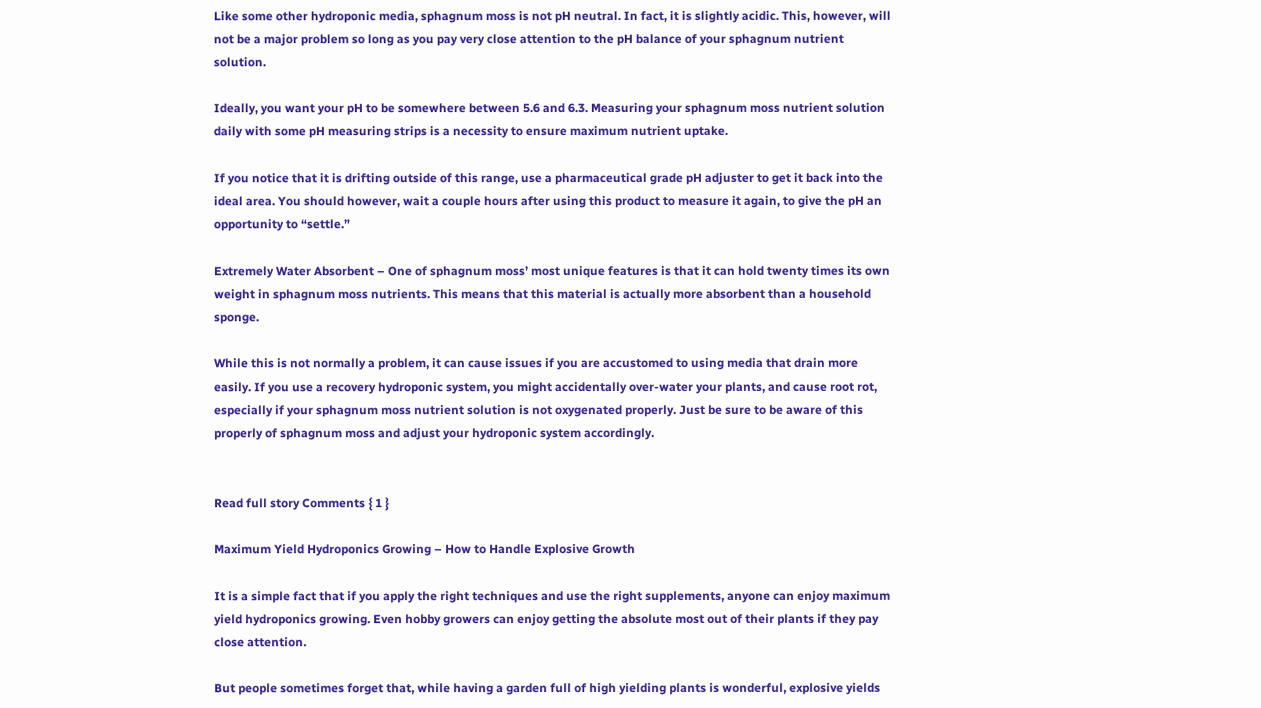Like some other hydroponic media, sphagnum moss is not pH neutral. In fact, it is slightly acidic. This, however, will not be a major problem so long as you pay very close attention to the pH balance of your sphagnum nutrient solution.

Ideally, you want your pH to be somewhere between 5.6 and 6.3. Measuring your sphagnum moss nutrient solution daily with some pH measuring strips is a necessity to ensure maximum nutrient uptake.

If you notice that it is drifting outside of this range, use a pharmaceutical grade pH adjuster to get it back into the ideal area. You should however, wait a couple hours after using this product to measure it again, to give the pH an opportunity to “settle.”

Extremely Water Absorbent – One of sphagnum moss’ most unique features is that it can hold twenty times its own weight in sphagnum moss nutrients. This means that this material is actually more absorbent than a household sponge.

While this is not normally a problem, it can cause issues if you are accustomed to using media that drain more easily. If you use a recovery hydroponic system, you might accidentally over-water your plants, and cause root rot, especially if your sphagnum moss nutrient solution is not oxygenated properly. Just be sure to be aware of this properly of sphagnum moss and adjust your hydroponic system accordingly.


Read full story Comments { 1 }

Maximum Yield Hydroponics Growing – How to Handle Explosive Growth

It is a simple fact that if you apply the right techniques and use the right supplements, anyone can enjoy maximum yield hydroponics growing. Even hobby growers can enjoy getting the absolute most out of their plants if they pay close attention.

But people sometimes forget that, while having a garden full of high yielding plants is wonderful, explosive yields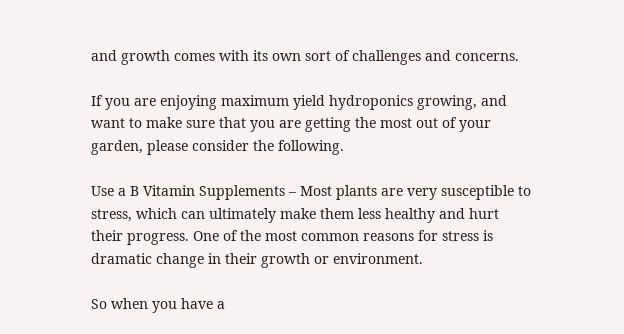and growth comes with its own sort of challenges and concerns.

If you are enjoying maximum yield hydroponics growing, and want to make sure that you are getting the most out of your garden, please consider the following.

Use a B Vitamin Supplements – Most plants are very susceptible to stress, which can ultimately make them less healthy and hurt their progress. One of the most common reasons for stress is dramatic change in their growth or environment.

So when you have a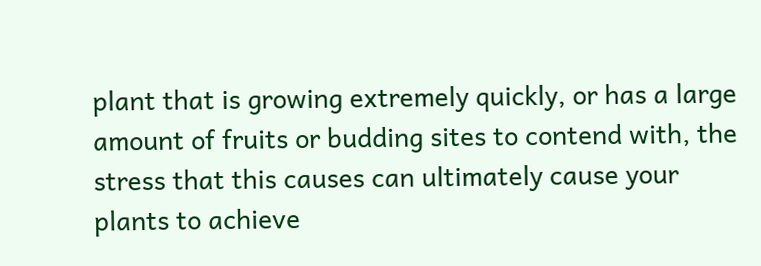plant that is growing extremely quickly, or has a large amount of fruits or budding sites to contend with, the stress that this causes can ultimately cause your plants to achieve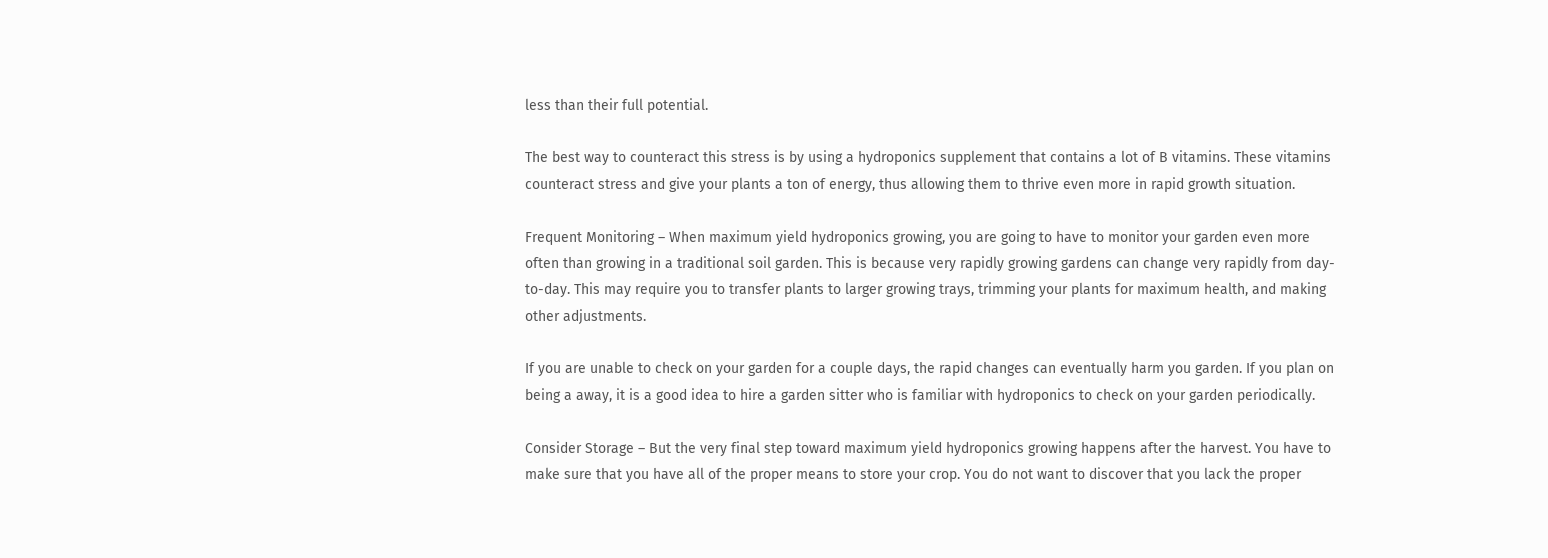less than their full potential.

The best way to counteract this stress is by using a hydroponics supplement that contains a lot of B vitamins. These vitamins counteract stress and give your plants a ton of energy, thus allowing them to thrive even more in rapid growth situation.

Frequent Monitoring – When maximum yield hydroponics growing, you are going to have to monitor your garden even more often than growing in a traditional soil garden. This is because very rapidly growing gardens can change very rapidly from day-to-day. This may require you to transfer plants to larger growing trays, trimming your plants for maximum health, and making other adjustments.

If you are unable to check on your garden for a couple days, the rapid changes can eventually harm you garden. If you plan on being a away, it is a good idea to hire a garden sitter who is familiar with hydroponics to check on your garden periodically.

Consider Storage – But the very final step toward maximum yield hydroponics growing happens after the harvest. You have to make sure that you have all of the proper means to store your crop. You do not want to discover that you lack the proper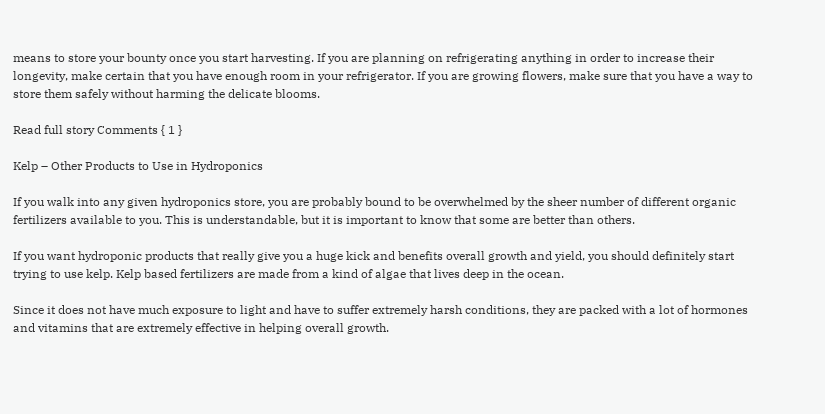means to store your bounty once you start harvesting. If you are planning on refrigerating anything in order to increase their longevity, make certain that you have enough room in your refrigerator. If you are growing flowers, make sure that you have a way to store them safely without harming the delicate blooms.

Read full story Comments { 1 }

Kelp – Other Products to Use in Hydroponics

If you walk into any given hydroponics store, you are probably bound to be overwhelmed by the sheer number of different organic fertilizers available to you. This is understandable, but it is important to know that some are better than others.

If you want hydroponic products that really give you a huge kick and benefits overall growth and yield, you should definitely start trying to use kelp. Kelp based fertilizers are made from a kind of algae that lives deep in the ocean.

Since it does not have much exposure to light and have to suffer extremely harsh conditions, they are packed with a lot of hormones and vitamins that are extremely effective in helping overall growth.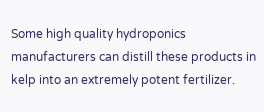Some high quality hydroponics manufacturers can distill these products in kelp into an extremely potent fertilizer.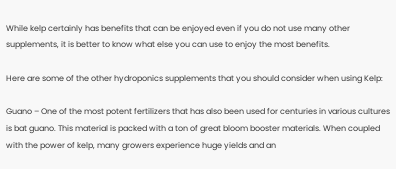While kelp certainly has benefits that can be enjoyed even if you do not use many other supplements, it is better to know what else you can use to enjoy the most benefits.

Here are some of the other hydroponics supplements that you should consider when using Kelp:

Guano – One of the most potent fertilizers that has also been used for centuries in various cultures is bat guano. This material is packed with a ton of great bloom booster materials. When coupled with the power of kelp, many growers experience huge yields and an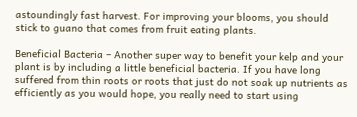astoundingly fast harvest. For improving your blooms, you should stick to guano that comes from fruit eating plants.

Beneficial Bacteria – Another super way to benefit your kelp and your plant is by including a little beneficial bacteria. If you have long suffered from thin roots or roots that just do not soak up nutrients as efficiently as you would hope, you really need to start using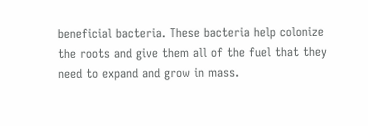beneficial bacteria. These bacteria help colonize the roots and give them all of the fuel that they need to expand and grow in mass.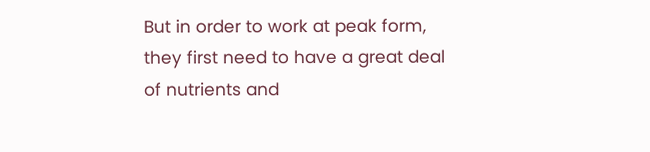But in order to work at peak form, they first need to have a great deal of nutrients and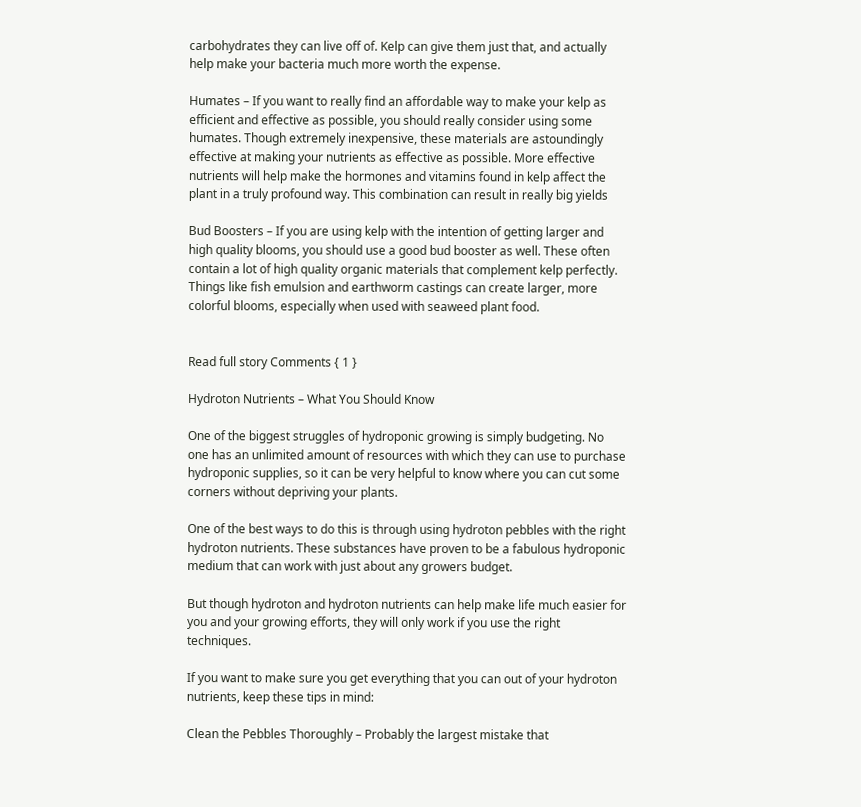carbohydrates they can live off of. Kelp can give them just that, and actually help make your bacteria much more worth the expense.

Humates – If you want to really find an affordable way to make your kelp as efficient and effective as possible, you should really consider using some humates. Though extremely inexpensive, these materials are astoundingly effective at making your nutrients as effective as possible. More effective nutrients will help make the hormones and vitamins found in kelp affect the plant in a truly profound way. This combination can result in really big yields

Bud Boosters – If you are using kelp with the intention of getting larger and high quality blooms, you should use a good bud booster as well. These often contain a lot of high quality organic materials that complement kelp perfectly. Things like fish emulsion and earthworm castings can create larger, more colorful blooms, especially when used with seaweed plant food.


Read full story Comments { 1 }

Hydroton Nutrients – What You Should Know

One of the biggest struggles of hydroponic growing is simply budgeting. No one has an unlimited amount of resources with which they can use to purchase hydroponic supplies, so it can be very helpful to know where you can cut some corners without depriving your plants.

One of the best ways to do this is through using hydroton pebbles with the right hydroton nutrients. These substances have proven to be a fabulous hydroponic medium that can work with just about any growers budget.

But though hydroton and hydroton nutrients can help make life much easier for you and your growing efforts, they will only work if you use the right techniques.

If you want to make sure you get everything that you can out of your hydroton nutrients, keep these tips in mind:

Clean the Pebbles Thoroughly – Probably the largest mistake that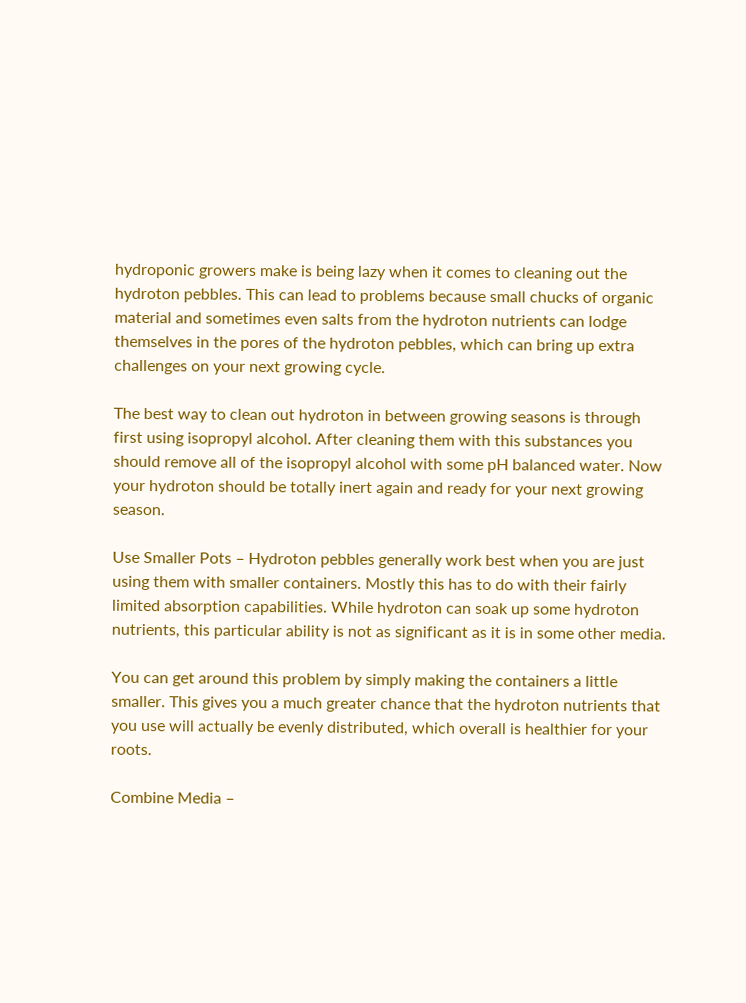hydroponic growers make is being lazy when it comes to cleaning out the hydroton pebbles. This can lead to problems because small chucks of organic material and sometimes even salts from the hydroton nutrients can lodge themselves in the pores of the hydroton pebbles, which can bring up extra challenges on your next growing cycle.

The best way to clean out hydroton in between growing seasons is through first using isopropyl alcohol. After cleaning them with this substances you should remove all of the isopropyl alcohol with some pH balanced water. Now your hydroton should be totally inert again and ready for your next growing season.

Use Smaller Pots – Hydroton pebbles generally work best when you are just using them with smaller containers. Mostly this has to do with their fairly limited absorption capabilities. While hydroton can soak up some hydroton nutrients, this particular ability is not as significant as it is in some other media.

You can get around this problem by simply making the containers a little smaller. This gives you a much greater chance that the hydroton nutrients that you use will actually be evenly distributed, which overall is healthier for your roots.

Combine Media –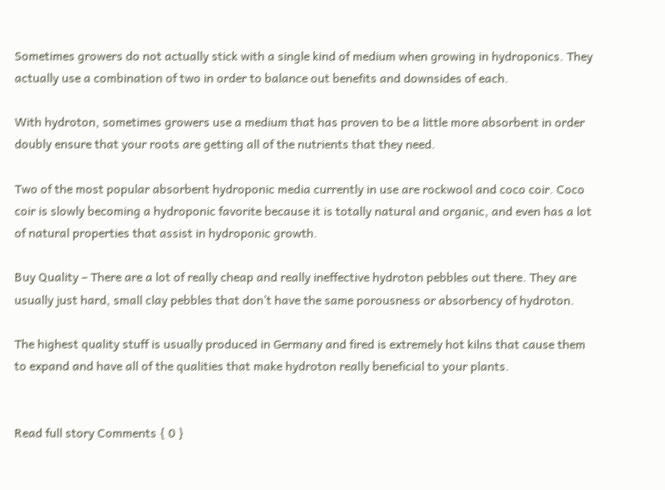Sometimes growers do not actually stick with a single kind of medium when growing in hydroponics. They actually use a combination of two in order to balance out benefits and downsides of each.

With hydroton, sometimes growers use a medium that has proven to be a little more absorbent in order doubly ensure that your roots are getting all of the nutrients that they need.

Two of the most popular absorbent hydroponic media currently in use are rockwool and coco coir. Coco coir is slowly becoming a hydroponic favorite because it is totally natural and organic, and even has a lot of natural properties that assist in hydroponic growth.

Buy Quality – There are a lot of really cheap and really ineffective hydroton pebbles out there. They are usually just hard, small clay pebbles that don’t have the same porousness or absorbency of hydroton.

The highest quality stuff is usually produced in Germany and fired is extremely hot kilns that cause them to expand and have all of the qualities that make hydroton really beneficial to your plants.


Read full story Comments { 0 }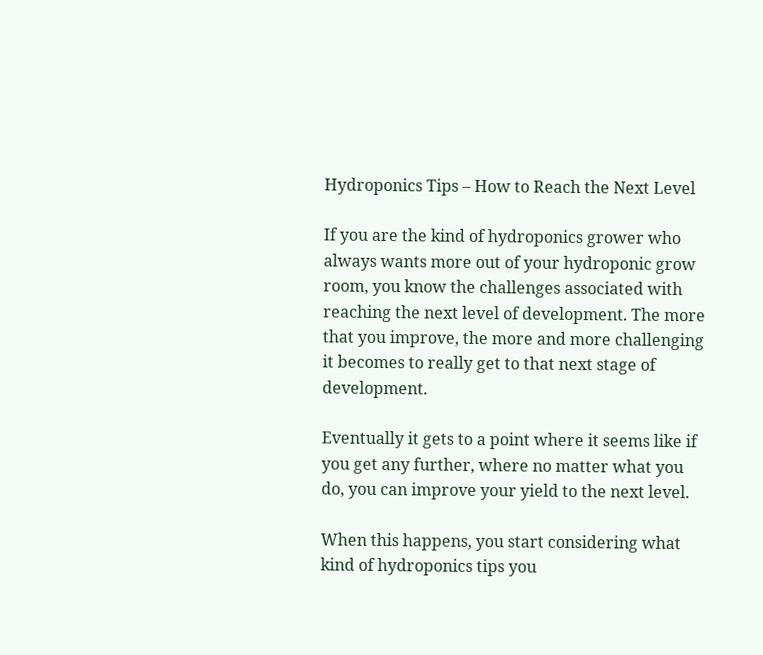Hydroponics Tips – How to Reach the Next Level

If you are the kind of hydroponics grower who always wants more out of your hydroponic grow room, you know the challenges associated with reaching the next level of development. The more that you improve, the more and more challenging it becomes to really get to that next stage of development.

Eventually it gets to a point where it seems like if you get any further, where no matter what you do, you can improve your yield to the next level.

When this happens, you start considering what kind of hydroponics tips you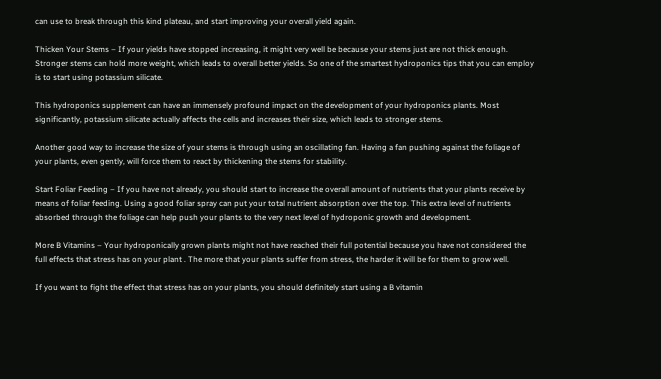can use to break through this kind plateau, and start improving your overall yield again.

Thicken Your Stems – If your yields have stopped increasing, it might very well be because your stems just are not thick enough. Stronger stems can hold more weight, which leads to overall better yields. So one of the smartest hydroponics tips that you can employ is to start using potassium silicate.

This hydroponics supplement can have an immensely profound impact on the development of your hydroponics plants. Most significantly, potassium silicate actually affects the cells and increases their size, which leads to stronger stems.

Another good way to increase the size of your stems is through using an oscillating fan. Having a fan pushing against the foliage of your plants, even gently, will force them to react by thickening the stems for stability.

Start Foliar Feeding – If you have not already, you should start to increase the overall amount of nutrients that your plants receive by means of foliar feeding. Using a good foliar spray can put your total nutrient absorption over the top. This extra level of nutrients absorbed through the foliage can help push your plants to the very next level of hydroponic growth and development.

More B Vitamins – Your hydroponically grown plants might not have reached their full potential because you have not considered the full effects that stress has on your plant . The more that your plants suffer from stress, the harder it will be for them to grow well.

If you want to fight the effect that stress has on your plants, you should definitely start using a B vitamin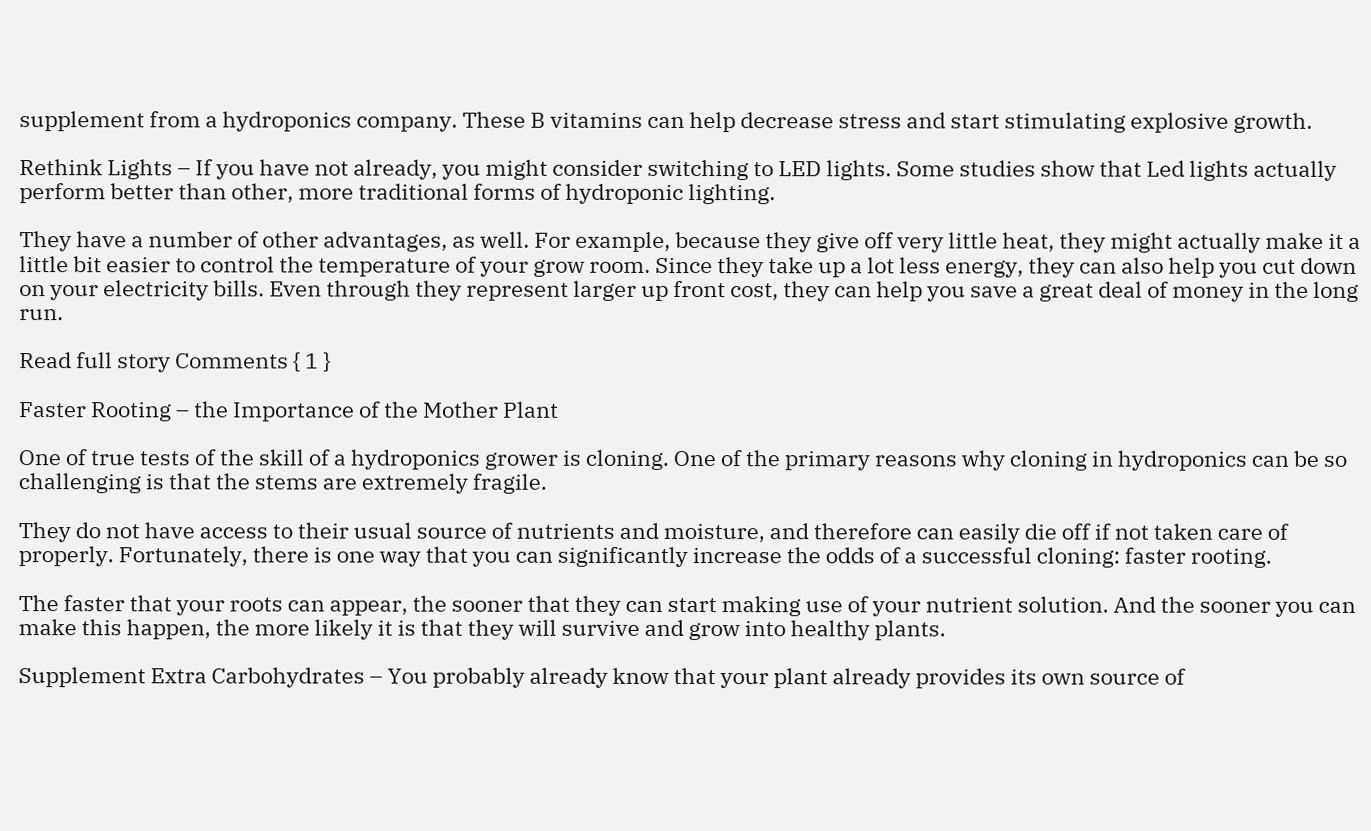supplement from a hydroponics company. These B vitamins can help decrease stress and start stimulating explosive growth.

Rethink Lights – If you have not already, you might consider switching to LED lights. Some studies show that Led lights actually perform better than other, more traditional forms of hydroponic lighting.

They have a number of other advantages, as well. For example, because they give off very little heat, they might actually make it a little bit easier to control the temperature of your grow room. Since they take up a lot less energy, they can also help you cut down on your electricity bills. Even through they represent larger up front cost, they can help you save a great deal of money in the long run.

Read full story Comments { 1 }

Faster Rooting – the Importance of the Mother Plant

One of true tests of the skill of a hydroponics grower is cloning. One of the primary reasons why cloning in hydroponics can be so challenging is that the stems are extremely fragile.

They do not have access to their usual source of nutrients and moisture, and therefore can easily die off if not taken care of properly. Fortunately, there is one way that you can significantly increase the odds of a successful cloning: faster rooting.

The faster that your roots can appear, the sooner that they can start making use of your nutrient solution. And the sooner you can make this happen, the more likely it is that they will survive and grow into healthy plants.

Supplement Extra Carbohydrates – You probably already know that your plant already provides its own source of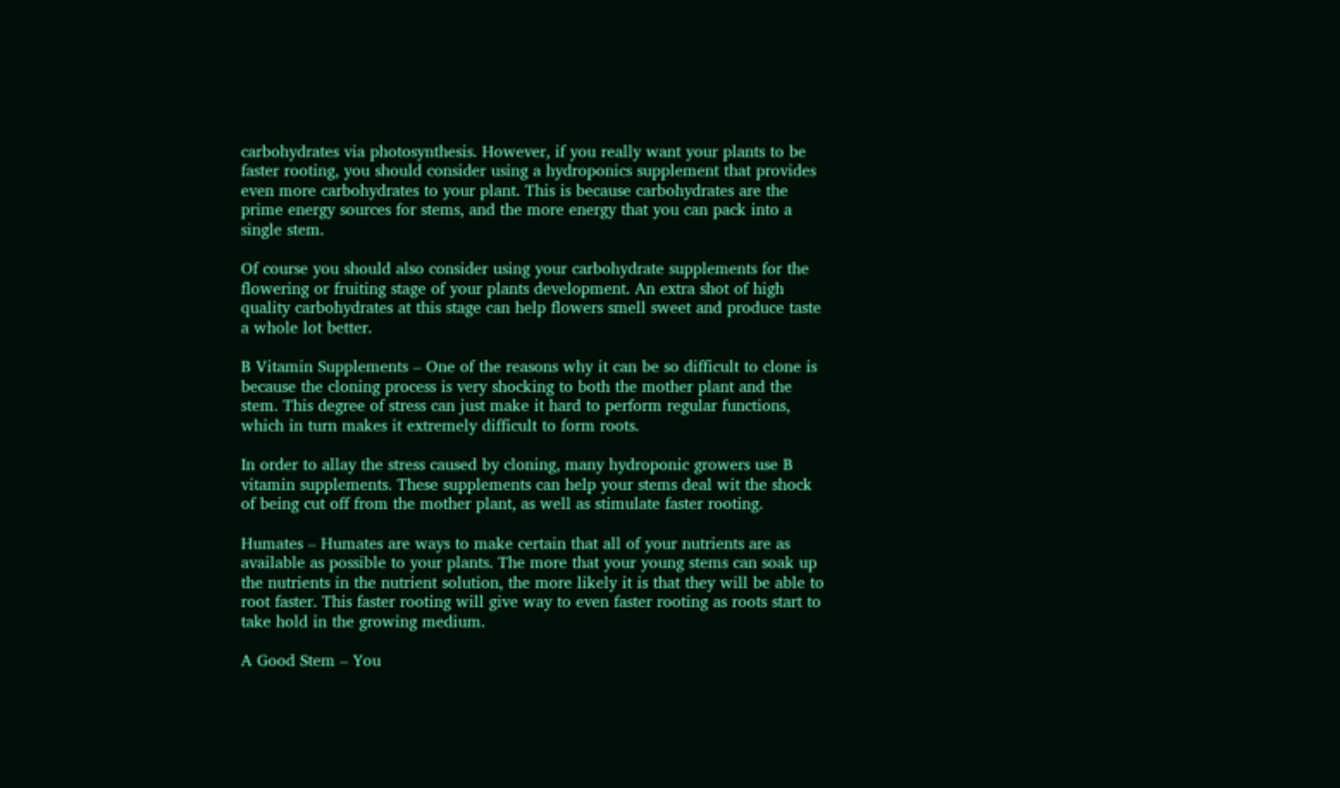carbohydrates via photosynthesis. However, if you really want your plants to be faster rooting, you should consider using a hydroponics supplement that provides even more carbohydrates to your plant. This is because carbohydrates are the prime energy sources for stems, and the more energy that you can pack into a single stem.

Of course you should also consider using your carbohydrate supplements for the flowering or fruiting stage of your plants development. An extra shot of high quality carbohydrates at this stage can help flowers smell sweet and produce taste a whole lot better.

B Vitamin Supplements – One of the reasons why it can be so difficult to clone is because the cloning process is very shocking to both the mother plant and the stem. This degree of stress can just make it hard to perform regular functions, which in turn makes it extremely difficult to form roots.

In order to allay the stress caused by cloning, many hydroponic growers use B vitamin supplements. These supplements can help your stems deal wit the shock of being cut off from the mother plant, as well as stimulate faster rooting.

Humates – Humates are ways to make certain that all of your nutrients are as available as possible to your plants. The more that your young stems can soak up the nutrients in the nutrient solution, the more likely it is that they will be able to root faster. This faster rooting will give way to even faster rooting as roots start to take hold in the growing medium.

A Good Stem – You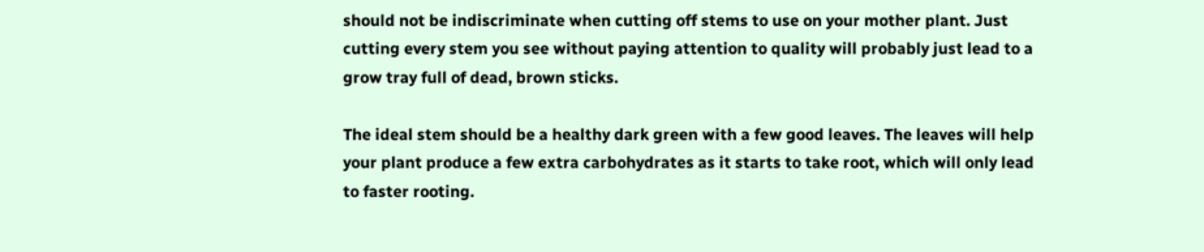should not be indiscriminate when cutting off stems to use on your mother plant. Just cutting every stem you see without paying attention to quality will probably just lead to a grow tray full of dead, brown sticks.

The ideal stem should be a healthy dark green with a few good leaves. The leaves will help your plant produce a few extra carbohydrates as it starts to take root, which will only lead to faster rooting.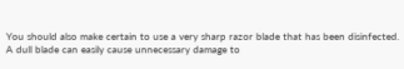You should also make certain to use a very sharp razor blade that has been disinfected. A dull blade can easily cause unnecessary damage to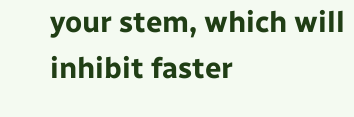your stem, which will inhibit faster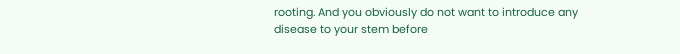rooting. And you obviously do not want to introduce any disease to your stem before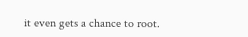it even gets a chance to root.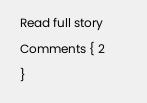Read full story Comments { 2 }